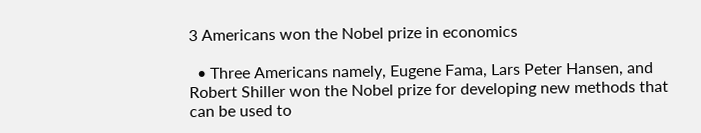3 Americans won the Nobel prize in economics

  • Three Americans namely, Eugene Fama, Lars Peter Hansen, and Robert Shiller won the Nobel prize for developing new methods that can be used to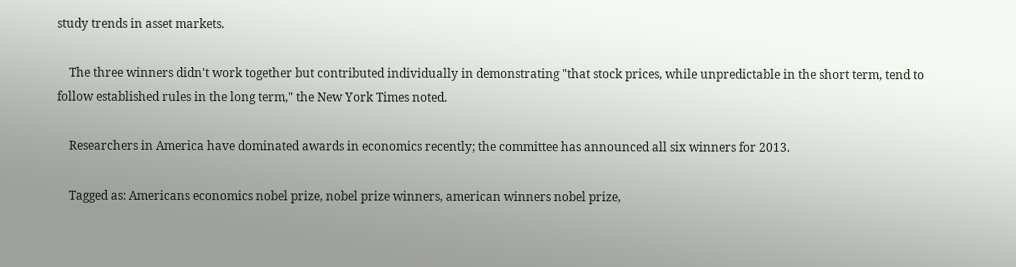study trends in asset markets.

    The three winners didn't work together but contributed individually in demonstrating "that stock prices, while unpredictable in the short term, tend to follow established rules in the long term," the New York Times noted.

    Researchers in America have dominated awards in economics recently; the committee has announced all six winners for 2013.

    Tagged as: Americans economics nobel prize, nobel prize winners, american winners nobel prize,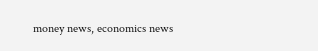money news, economics news